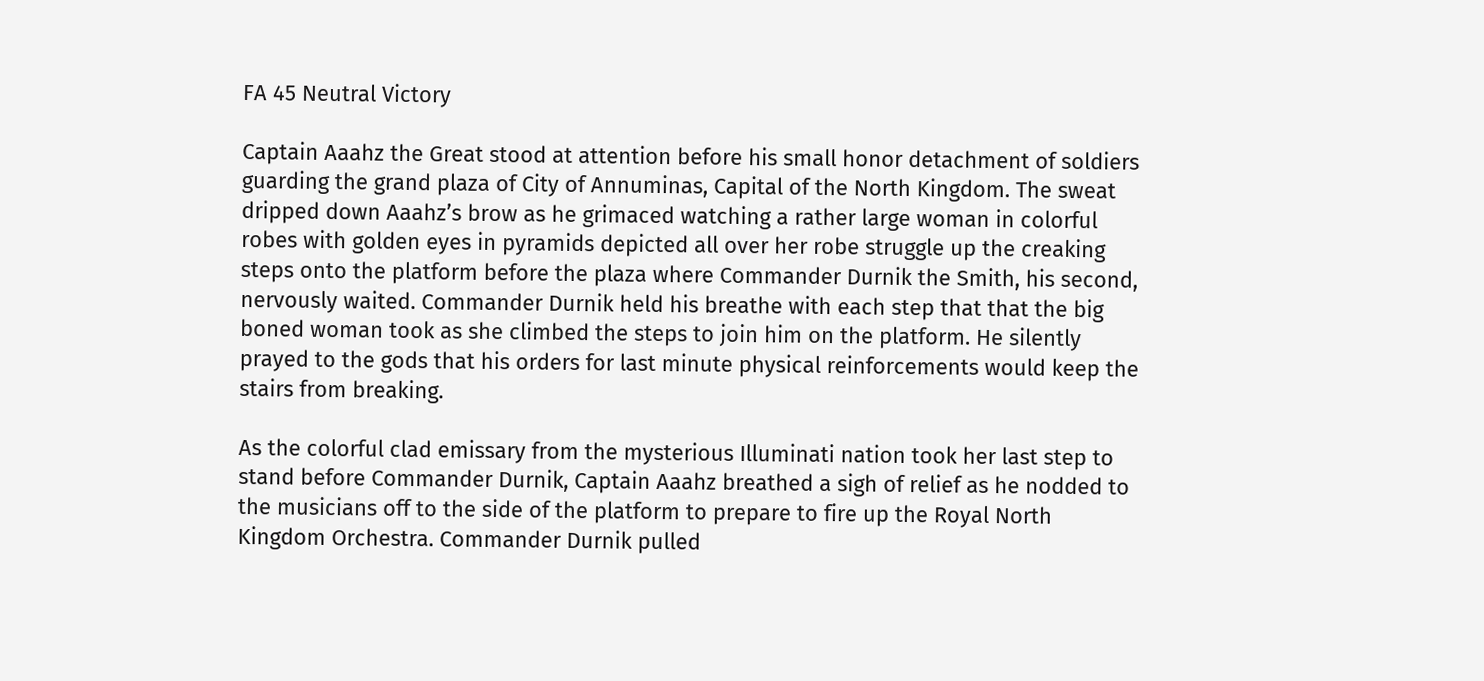FA 45 Neutral Victory

Captain Aaahz the Great stood at attention before his small honor detachment of soldiers guarding the grand plaza of City of Annuminas, Capital of the North Kingdom. The sweat dripped down Aaahz’s brow as he grimaced watching a rather large woman in colorful robes with golden eyes in pyramids depicted all over her robe struggle up the creaking steps onto the platform before the plaza where Commander Durnik the Smith, his second, nervously waited. Commander Durnik held his breathe with each step that that the big boned woman took as she climbed the steps to join him on the platform. He silently prayed to the gods that his orders for last minute physical reinforcements would keep the stairs from breaking.

As the colorful clad emissary from the mysterious Illuminati nation took her last step to stand before Commander Durnik, Captain Aaahz breathed a sigh of relief as he nodded to the musicians off to the side of the platform to prepare to fire up the Royal North Kingdom Orchestra. Commander Durnik pulled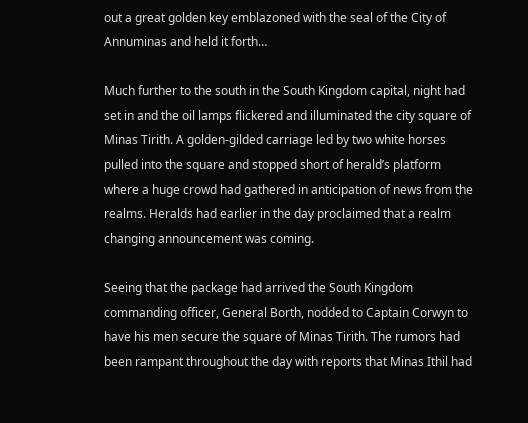out a great golden key emblazoned with the seal of the City of Annuminas and held it forth…

Much further to the south in the South Kingdom capital, night had set in and the oil lamps flickered and illuminated the city square of Minas Tirith. A golden-gilded carriage led by two white horses pulled into the square and stopped short of herald’s platform where a huge crowd had gathered in anticipation of news from the realms. Heralds had earlier in the day proclaimed that a realm changing announcement was coming.

Seeing that the package had arrived the South Kingdom commanding officer, General Borth, nodded to Captain Corwyn to have his men secure the square of Minas Tirith. The rumors had been rampant throughout the day with reports that Minas Ithil had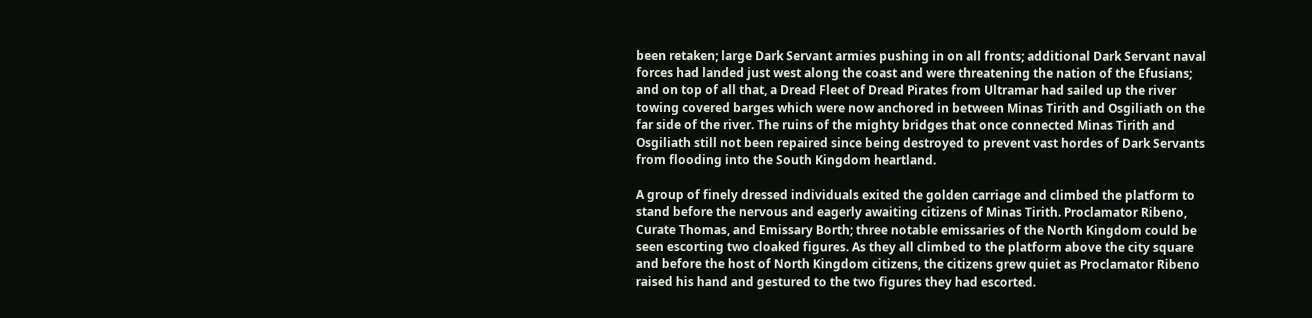been retaken; large Dark Servant armies pushing in on all fronts; additional Dark Servant naval forces had landed just west along the coast and were threatening the nation of the Efusians; and on top of all that, a Dread Fleet of Dread Pirates from Ultramar had sailed up the river towing covered barges which were now anchored in between Minas Tirith and Osgiliath on the far side of the river. The ruins of the mighty bridges that once connected Minas Tirith and Osgiliath still not been repaired since being destroyed to prevent vast hordes of Dark Servants from flooding into the South Kingdom heartland.

A group of finely dressed individuals exited the golden carriage and climbed the platform to stand before the nervous and eagerly awaiting citizens of Minas Tirith. Proclamator Ribeno, Curate Thomas, and Emissary Borth; three notable emissaries of the North Kingdom could be seen escorting two cloaked figures. As they all climbed to the platform above the city square and before the host of North Kingdom citizens, the citizens grew quiet as Proclamator Ribeno raised his hand and gestured to the two figures they had escorted.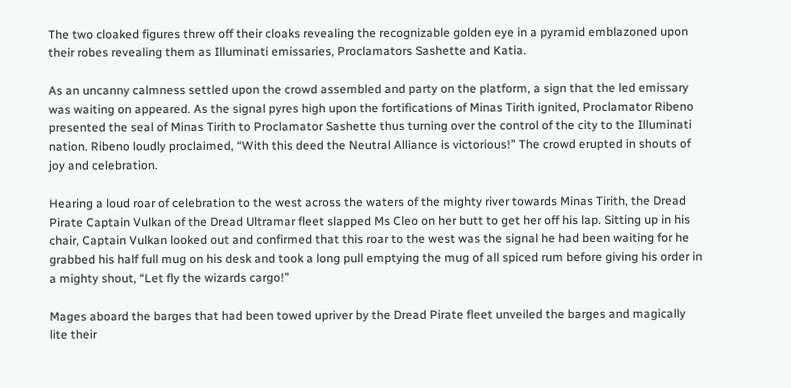The two cloaked figures threw off their cloaks revealing the recognizable golden eye in a pyramid emblazoned upon their robes revealing them as Illuminati emissaries, Proclamators Sashette and Katia.

As an uncanny calmness settled upon the crowd assembled and party on the platform, a sign that the led emissary was waiting on appeared. As the signal pyres high upon the fortifications of Minas Tirith ignited, Proclamator Ribeno presented the seal of Minas Tirith to Proclamator Sashette thus turning over the control of the city to the Illuminati nation. Ribeno loudly proclaimed, “With this deed the Neutral Alliance is victorious!” The crowd erupted in shouts of joy and celebration.

Hearing a loud roar of celebration to the west across the waters of the mighty river towards Minas Tirith, the Dread Pirate Captain Vulkan of the Dread Ultramar fleet slapped Ms Cleo on her butt to get her off his lap. Sitting up in his chair, Captain Vulkan looked out and confirmed that this roar to the west was the signal he had been waiting for he grabbed his half full mug on his desk and took a long pull emptying the mug of all spiced rum before giving his order in a mighty shout, “Let fly the wizards cargo!”

Mages aboard the barges that had been towed upriver by the Dread Pirate fleet unveiled the barges and magically lite their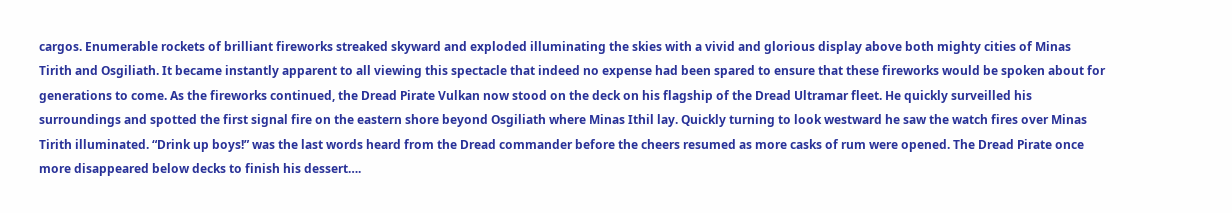cargos. Enumerable rockets of brilliant fireworks streaked skyward and exploded illuminating the skies with a vivid and glorious display above both mighty cities of Minas Tirith and Osgiliath. It became instantly apparent to all viewing this spectacle that indeed no expense had been spared to ensure that these fireworks would be spoken about for generations to come. As the fireworks continued, the Dread Pirate Vulkan now stood on the deck on his flagship of the Dread Ultramar fleet. He quickly surveilled his surroundings and spotted the first signal fire on the eastern shore beyond Osgiliath where Minas Ithil lay. Quickly turning to look westward he saw the watch fires over Minas Tirith illuminated. “Drink up boys!” was the last words heard from the Dread commander before the cheers resumed as more casks of rum were opened. The Dread Pirate once more disappeared below decks to finish his dessert….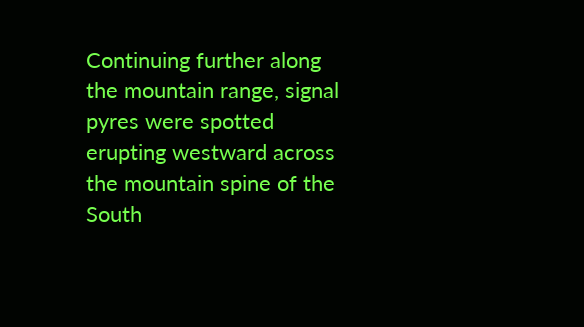Continuing further along the mountain range, signal pyres were spotted erupting westward across the mountain spine of the South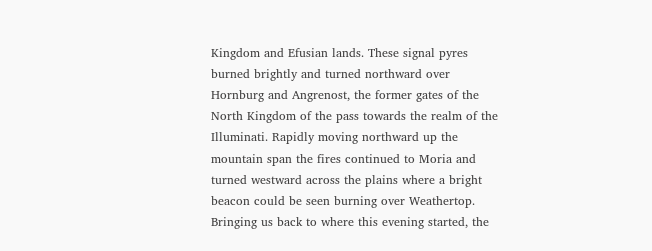Kingdom and Efusian lands. These signal pyres burned brightly and turned northward over Hornburg and Angrenost, the former gates of the North Kingdom of the pass towards the realm of the Illuminati. Rapidly moving northward up the mountain span the fires continued to Moria and turned westward across the plains where a bright beacon could be seen burning over Weathertop. Bringing us back to where this evening started, the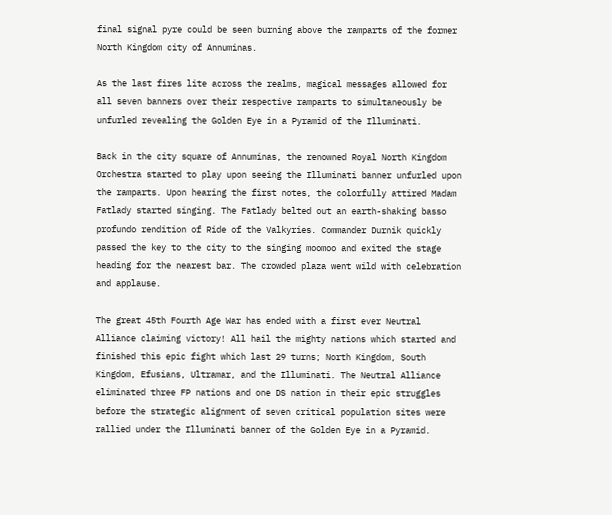final signal pyre could be seen burning above the ramparts of the former North Kingdom city of Annuminas.

As the last fires lite across the realms, magical messages allowed for all seven banners over their respective ramparts to simultaneously be unfurled revealing the Golden Eye in a Pyramid of the Illuminati.

Back in the city square of Annuminas, the renowned Royal North Kingdom Orchestra started to play upon seeing the Illuminati banner unfurled upon the ramparts. Upon hearing the first notes, the colorfully attired Madam Fatlady started singing. The Fatlady belted out an earth-shaking basso profundo rendition of Ride of the Valkyries. Commander Durnik quickly passed the key to the city to the singing moomoo and exited the stage heading for the nearest bar. The crowded plaza went wild with celebration and applause.

The great 45th Fourth Age War has ended with a first ever Neutral Alliance claiming victory! All hail the mighty nations which started and finished this epic fight which last 29 turns; North Kingdom, South Kingdom, Efusians, Ultramar, and the Illuminati. The Neutral Alliance eliminated three FP nations and one DS nation in their epic struggles before the strategic alignment of seven critical population sites were rallied under the Illuminati banner of the Golden Eye in a Pyramid.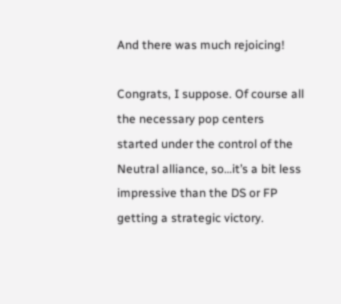And there was much rejoicing!

Congrats, I suppose. Of course all the necessary pop centers started under the control of the Neutral alliance, so…it’s a bit less impressive than the DS or FP getting a strategic victory.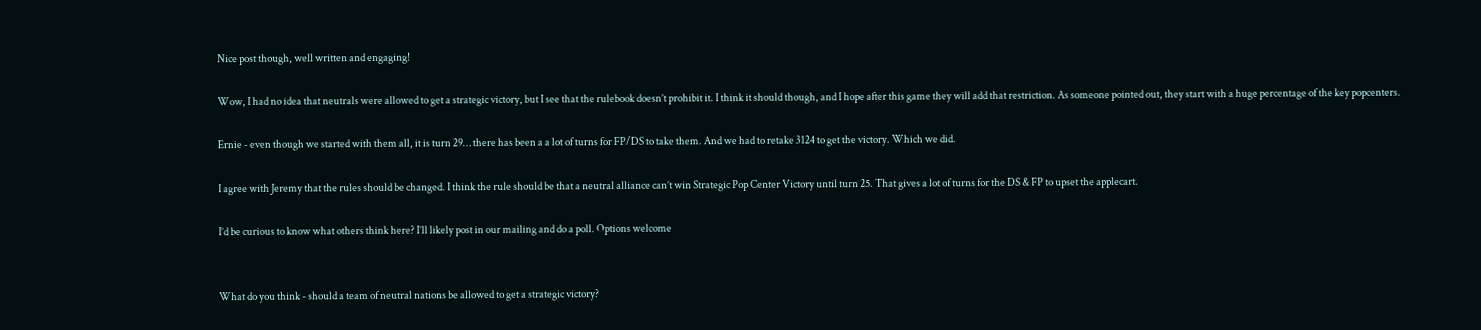Nice post though, well written and engaging!

Wow, I had no idea that neutrals were allowed to get a strategic victory, but I see that the rulebook doesn’t prohibit it. I think it should though, and I hope after this game they will add that restriction. As someone pointed out, they start with a huge percentage of the key popcenters.

Ernie - even though we started with them all, it is turn 29… there has been a a lot of turns for FP/DS to take them. And we had to retake 3124 to get the victory. Which we did.

I agree with Jeremy that the rules should be changed. I think the rule should be that a neutral alliance can’t win Strategic Pop Center Victory until turn 25. That gives a lot of turns for the DS & FP to upset the applecart.

I’d be curious to know what others think here? I’ll likely post in our mailing and do a poll. Options welcome


What do you think - should a team of neutral nations be allowed to get a strategic victory?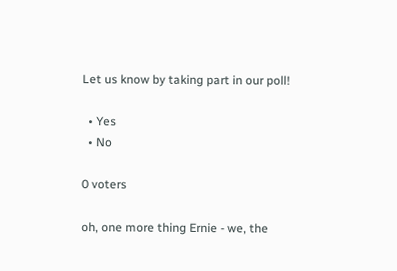Let us know by taking part in our poll!

  • Yes
  • No

0 voters

oh, one more thing Ernie - we, the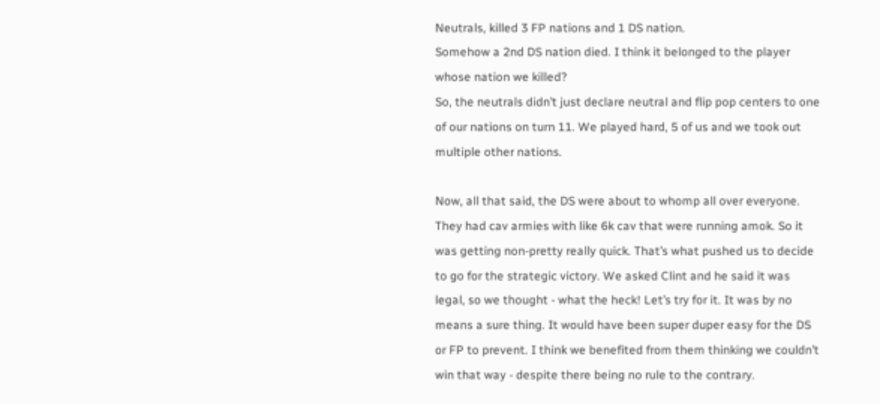Neutrals, killed 3 FP nations and 1 DS nation.
Somehow a 2nd DS nation died. I think it belonged to the player whose nation we killed?
So, the neutrals didn’t just declare neutral and flip pop centers to one of our nations on turn 11. We played hard, 5 of us and we took out multiple other nations.

Now, all that said, the DS were about to whomp all over everyone. They had cav armies with like 6k cav that were running amok. So it was getting non-pretty really quick. That’s what pushed us to decide to go for the strategic victory. We asked Clint and he said it was legal, so we thought - what the heck! Let’s try for it. It was by no means a sure thing. It would have been super duper easy for the DS or FP to prevent. I think we benefited from them thinking we couldn’t win that way - despite there being no rule to the contrary.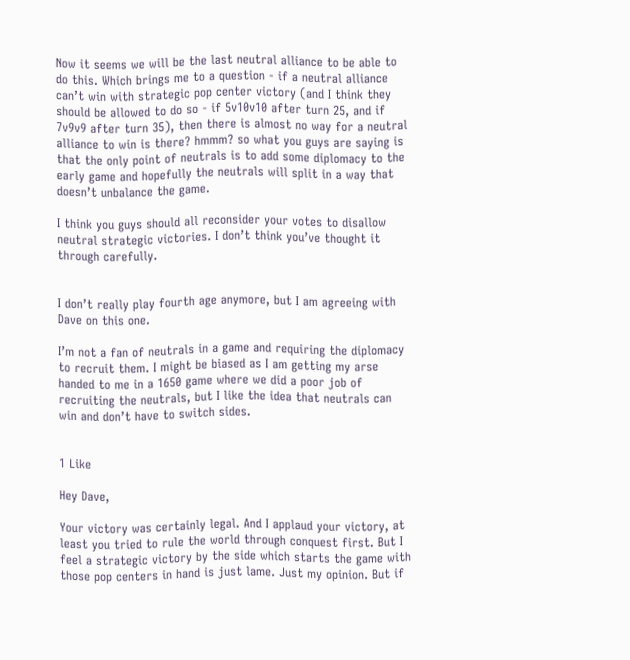Now it seems we will be the last neutral alliance to be able to do this. Which brings me to a question - if a neutral alliance can’t win with strategic pop center victory (and I think they should be allowed to do so - if 5v10v10 after turn 25, and if 7v9v9 after turn 35), then there is almost no way for a neutral alliance to win is there? hmmm? so what you guys are saying is that the only point of neutrals is to add some diplomacy to the early game and hopefully the neutrals will split in a way that doesn’t unbalance the game.

I think you guys should all reconsider your votes to disallow neutral strategic victories. I don’t think you’ve thought it through carefully.


I don’t really play fourth age anymore, but I am agreeing with Dave on this one.

I’m not a fan of neutrals in a game and requiring the diplomacy to recruit them. I might be biased as I am getting my arse handed to me in a 1650 game where we did a poor job of recruiting the neutrals, but I like the idea that neutrals can win and don’t have to switch sides.


1 Like

Hey Dave,

Your victory was certainly legal. And I applaud your victory, at least you tried to rule the world through conquest first. But I feel a strategic victory by the side which starts the game with those pop centers in hand is just lame. Just my opinion. But if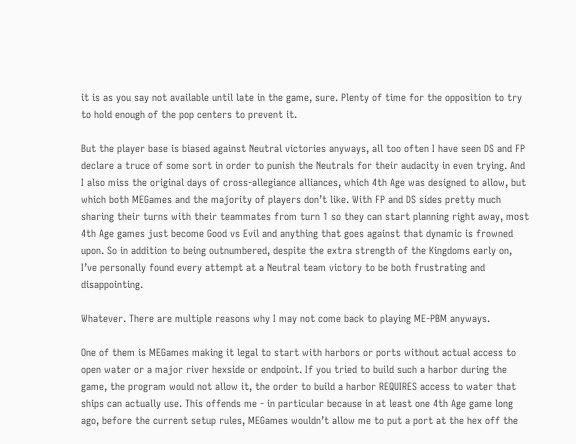it is as you say not available until late in the game, sure. Plenty of time for the opposition to try to hold enough of the pop centers to prevent it.

But the player base is biased against Neutral victories anyways, all too often I have seen DS and FP declare a truce of some sort in order to punish the Neutrals for their audacity in even trying. And I also miss the original days of cross-allegiance alliances, which 4th Age was designed to allow, but which both MEGames and the majority of players don’t like. With FP and DS sides pretty much sharing their turns with their teammates from turn 1 so they can start planning right away, most 4th Age games just become Good vs Evil and anything that goes against that dynamic is frowned upon. So in addition to being outnumbered, despite the extra strength of the Kingdoms early on, I’ve personally found every attempt at a Neutral team victory to be both frustrating and disappointing.

Whatever. There are multiple reasons why I may not come back to playing ME-PBM anyways.

One of them is MEGames making it legal to start with harbors or ports without actual access to open water or a major river hexside or endpoint. If you tried to build such a harbor during the game, the program would not allow it, the order to build a harbor REQUIRES access to water that ships can actually use. This offends me - in particular because in at least one 4th Age game long ago, before the current setup rules, MEGames wouldn’t allow me to put a port at the hex off the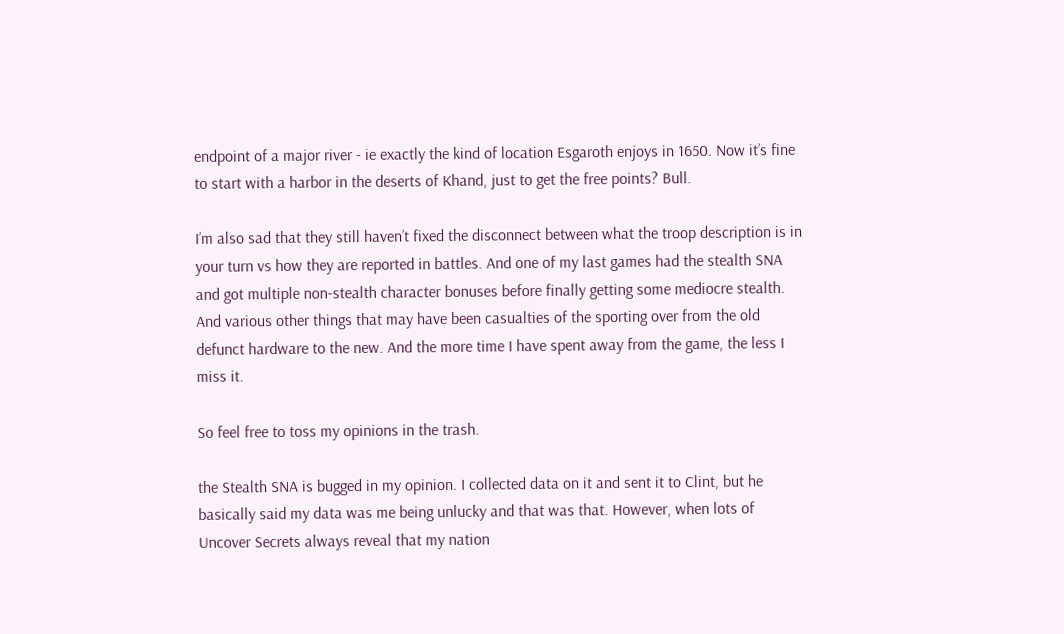endpoint of a major river - ie exactly the kind of location Esgaroth enjoys in 1650. Now it’s fine to start with a harbor in the deserts of Khand, just to get the free points? Bull.

I’m also sad that they still haven’t fixed the disconnect between what the troop description is in your turn vs how they are reported in battles. And one of my last games had the stealth SNA and got multiple non-stealth character bonuses before finally getting some mediocre stealth. And various other things that may have been casualties of the sporting over from the old defunct hardware to the new. And the more time I have spent away from the game, the less I miss it.

So feel free to toss my opinions in the trash.

the Stealth SNA is bugged in my opinion. I collected data on it and sent it to Clint, but he basically said my data was me being unlucky and that was that. However, when lots of Uncover Secrets always reveal that my nation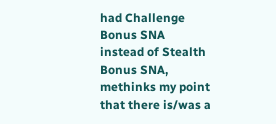had Challenge Bonus SNA instead of Stealth Bonus SNA, methinks my point that there is/was a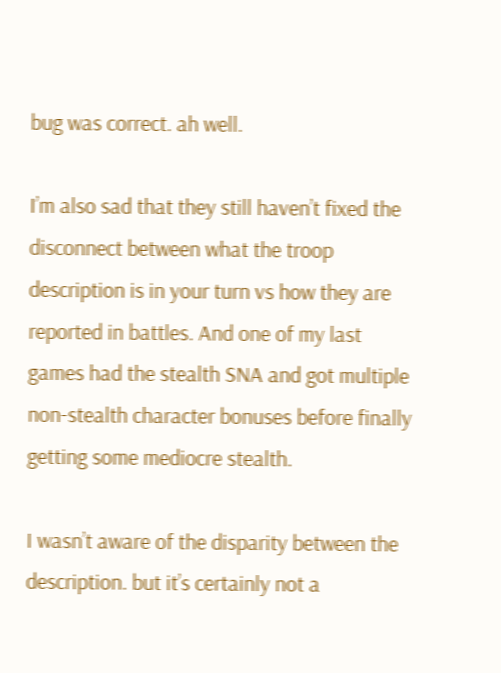bug was correct. ah well.

I’m also sad that they still haven’t fixed the disconnect between what the troop description is in your turn vs how they are reported in battles. And one of my last games had the stealth SNA and got multiple non-stealth character bonuses before finally getting some mediocre stealth.

I wasn’t aware of the disparity between the description. but it’s certainly not a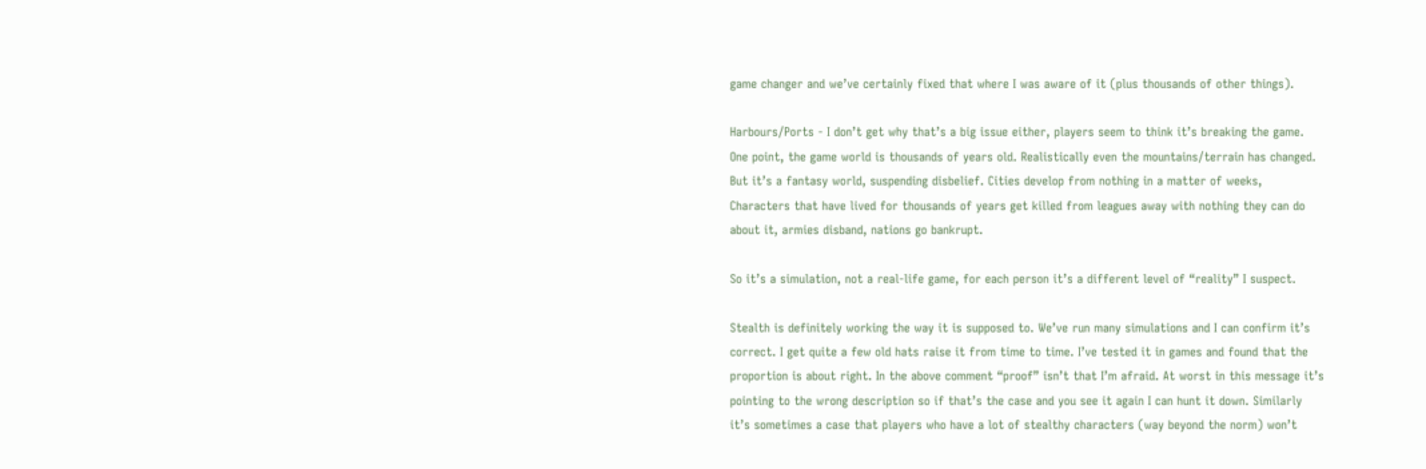game changer and we’ve certainly fixed that where I was aware of it (plus thousands of other things).

Harbours/Ports - I don’t get why that’s a big issue either, players seem to think it’s breaking the game. One point, the game world is thousands of years old. Realistically even the mountains/terrain has changed. But it’s a fantasy world, suspending disbelief. Cities develop from nothing in a matter of weeks, Characters that have lived for thousands of years get killed from leagues away with nothing they can do about it, armies disband, nations go bankrupt.

So it’s a simulation, not a real-life game, for each person it’s a different level of “reality” I suspect.

Stealth is definitely working the way it is supposed to. We’ve run many simulations and I can confirm it’s correct. I get quite a few old hats raise it from time to time. I’ve tested it in games and found that the proportion is about right. In the above comment “proof” isn’t that I’m afraid. At worst in this message it’s pointing to the wrong description so if that’s the case and you see it again I can hunt it down. Similarly it’s sometimes a case that players who have a lot of stealthy characters (way beyond the norm) won’t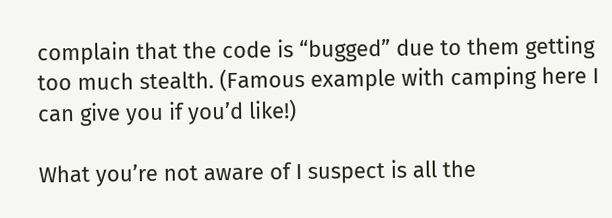complain that the code is “bugged” due to them getting too much stealth. (Famous example with camping here I can give you if you’d like!)

What you’re not aware of I suspect is all the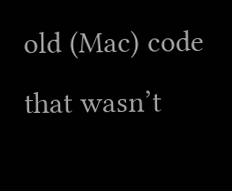old (Mac) code that wasn’t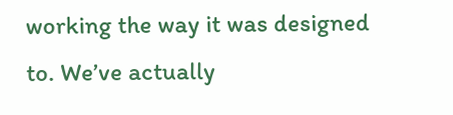working the way it was designed to. We’ve actually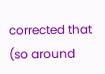corrected that (so around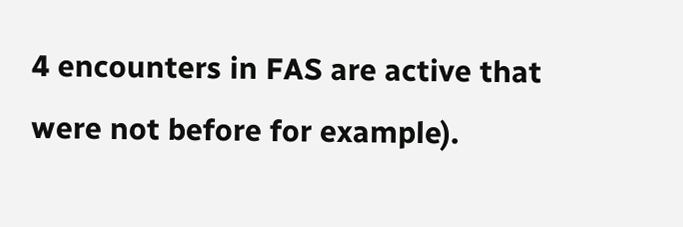4 encounters in FAS are active that were not before for example).